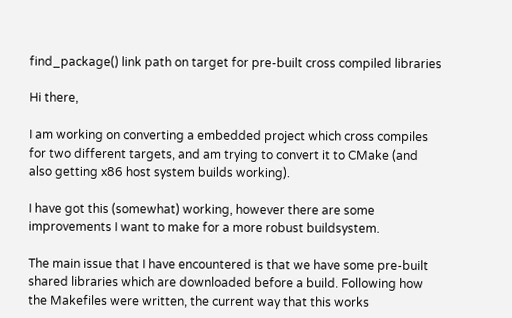find_package() link path on target for pre-built cross compiled libraries

Hi there,

I am working on converting a embedded project which cross compiles for two different targets, and am trying to convert it to CMake (and also getting x86 host system builds working).

I have got this (somewhat) working, however there are some improvements I want to make for a more robust buildsystem.

The main issue that I have encountered is that we have some pre-built shared libraries which are downloaded before a build. Following how the Makefiles were written, the current way that this works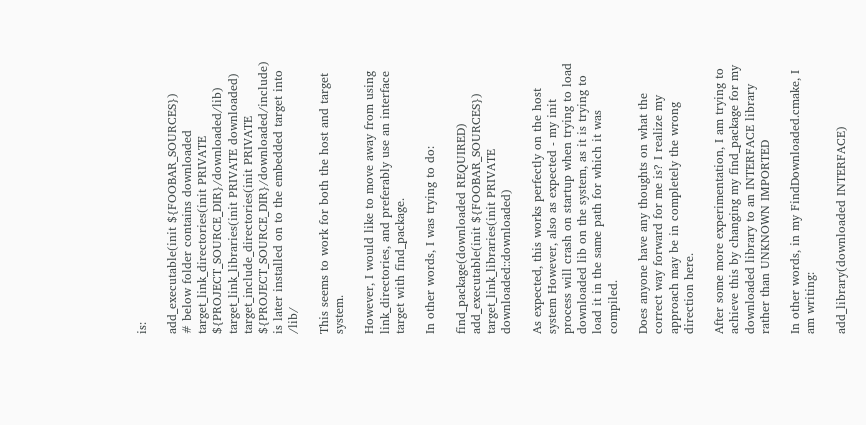is:

add_executable(init ${FOOBAR_SOURCES})
# below folder contains downloaded
target_link_directories(init PRIVATE ${PROJECT_SOURCE_DIR}/downloaded/lib)
target_link_libraries(init PRIVATE downloaded)
target_include_directories(init PRIVATE ${PROJECT_SOURCE_DIR}/downloaded/include) is later installed on to the embedded target into /lib/

This seems to work for both the host and target system.

However, I would like to move away from using link_directories, and preferably use an interface target with find_package.

In other words, I was trying to do:

find_package(downloaded REQUIRED)
add_executable(init ${FOOBAR_SOURCES})
target_link_libraries(init PRIVATE downloaded::downloaded)

As expected, this works perfectly on the host system However, also as expected - my init process will crash on startup when trying to load downloaded lib on the system, as it is trying to load it in the same path for which it was compiled.

Does anyone have any thoughts on what the correct way forward for me is? I realize my approach may be in completely the wrong direction here.

After some more experimentation, I am trying to achieve this by changing my find_package for my downloaded library to an INTERFACE library rather than UNKNOWN IMPORTED

In other words, in my FindDownloaded.cmake, I am writing:

add_library(downloaded INTERFACE)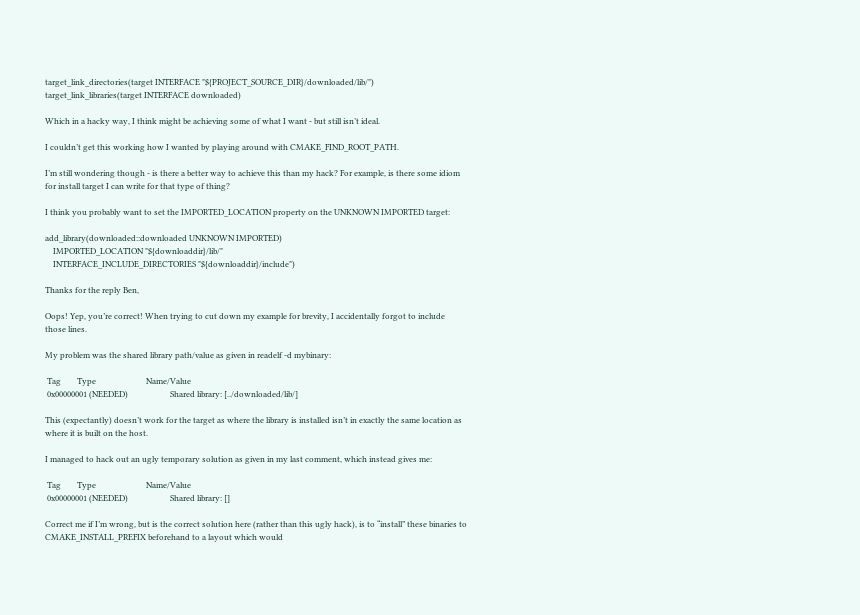target_link_directories(target INTERFACE "${PROJECT_SOURCE_DIR}/downloaded/lib/")
target_link_libraries(target INTERFACE downloaded)

Which in a hacky way, I think might be achieving some of what I want - but still isn’t ideal.

I couldn’t get this working how I wanted by playing around with CMAKE_FIND_ROOT_PATH.

I’m still wondering though - is there a better way to achieve this than my hack? For example, is there some idiom for install target I can write for that type of thing?

I think you probably want to set the IMPORTED_LOCATION property on the UNKNOWN IMPORTED target:

add_library(downloaded::downloaded UNKNOWN IMPORTED)
    IMPORTED_LOCATION "${downloaddir}/lib/"
    INTERFACE_INCLUDE_DIRECTORIES "${downloaddir}/include")

Thanks for the reply Ben,

Oops! Yep, you’re correct! When trying to cut down my example for brevity, I accidentally forgot to include those lines.

My problem was the shared library path/value as given in readelf -d mybinary:

 Tag        Type                         Name/Value
 0x00000001 (NEEDED)                     Shared library: [../downloaded/lib/]

This (expectantly) doesn’t work for the target as where the library is installed isn’t in exactly the same location as where it is built on the host.

I managed to hack out an ugly temporary solution as given in my last comment, which instead gives me:

 Tag        Type                         Name/Value
 0x00000001 (NEEDED)                     Shared library: []

Correct me if I’m wrong, but is the correct solution here (rather than this ugly hack), is to “install” these binaries to CMAKE_INSTALL_PREFIX beforehand to a layout which would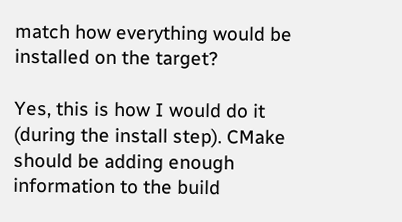match how everything would be installed on the target?

Yes, this is how I would do it (during the install step). CMake should be adding enough information to the build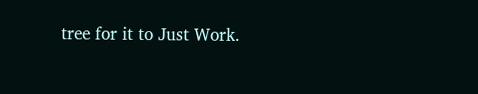tree for it to Just Work.